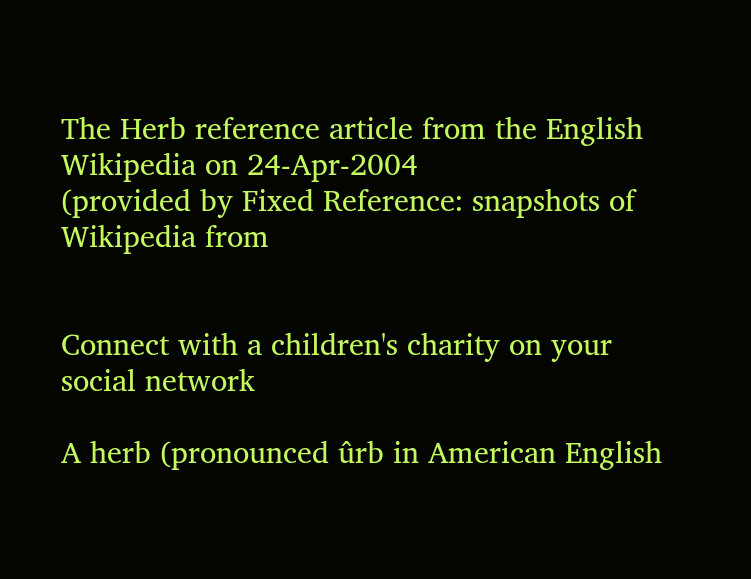The Herb reference article from the English Wikipedia on 24-Apr-2004
(provided by Fixed Reference: snapshots of Wikipedia from


Connect with a children's charity on your social network

A herb (pronounced ûrb in American English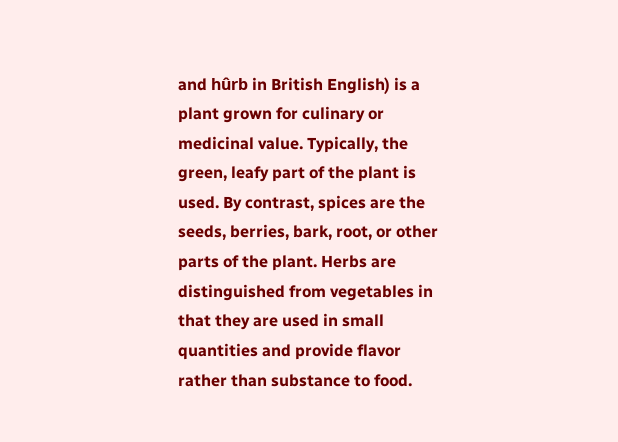and hûrb in British English) is a plant grown for culinary or medicinal value. Typically, the green, leafy part of the plant is used. By contrast, spices are the seeds, berries, bark, root, or other parts of the plant. Herbs are distinguished from vegetables in that they are used in small quantities and provide flavor rather than substance to food.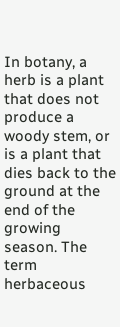In botany, a herb is a plant that does not produce a woody stem, or is a plant that dies back to the ground at the end of the growing season. The term herbaceous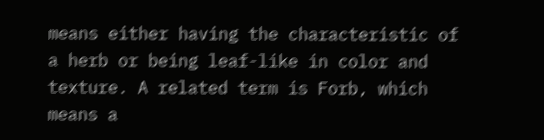means either having the characteristic of a herb or being leaf-like in color and texture. A related term is Forb, which means a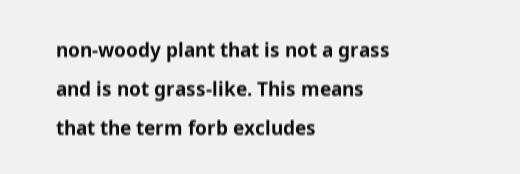non-woody plant that is not a grass and is not grass-like. This means that the term forb excludes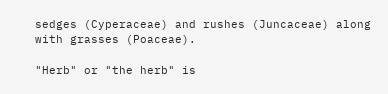sedges (Cyperaceae) and rushes (Juncaceae) along with grasses (Poaceae).

"Herb" or "the herb" is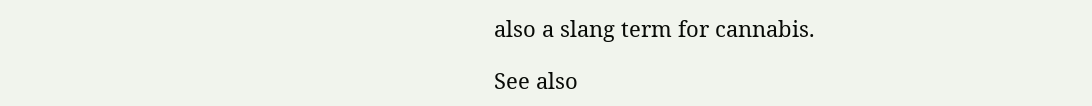also a slang term for cannabis.

See also